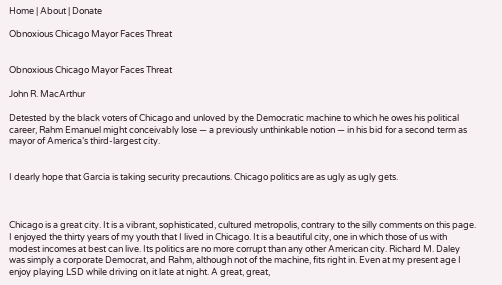Home | About | Donate

Obnoxious Chicago Mayor Faces Threat


Obnoxious Chicago Mayor Faces Threat

John R. MacArthur

Detested by the black voters of Chicago and unloved by the Democratic machine to which he owes his political career, Rahm Emanuel might conceivably lose — a previously unthinkable notion — in his bid for a second term as mayor of America’s third-largest city.


I dearly hope that Garcia is taking security precautions. Chicago politics are as ugly as ugly gets.



Chicago is a great city. It is a vibrant, sophisticated, cultured metropolis, contrary to the silly comments on this page. I enjoyed the thirty years of my youth that I lived in Chicago. It is a beautiful city, one in which those of us with modest incomes at best can live. Its politics are no more corrupt than any other American city. Richard M. Daley was simply a corporate Democrat, and Rahm, although not of the machine, fits right in. Even at my present age I enjoy playing LSD while driving on it late at night. A great, great,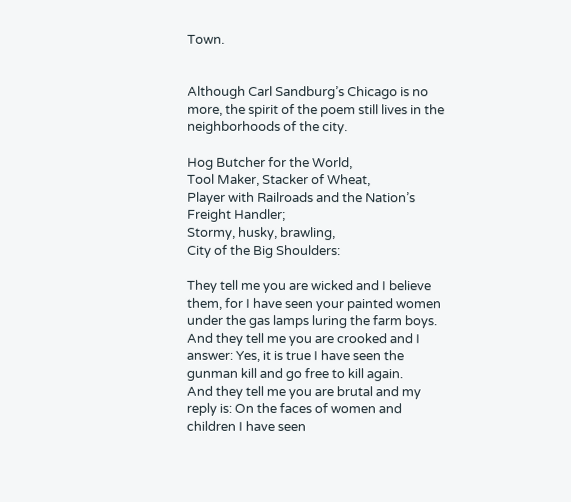Town.


Although Carl Sandburg’s Chicago is no more, the spirit of the poem still lives in the neighborhoods of the city.

Hog Butcher for the World,
Tool Maker, Stacker of Wheat,
Player with Railroads and the Nation’s Freight Handler;
Stormy, husky, brawling,
City of the Big Shoulders:

They tell me you are wicked and I believe them, for I have seen your painted women under the gas lamps luring the farm boys.
And they tell me you are crooked and I answer: Yes, it is true I have seen the gunman kill and go free to kill again.
And they tell me you are brutal and my reply is: On the faces of women and children I have seen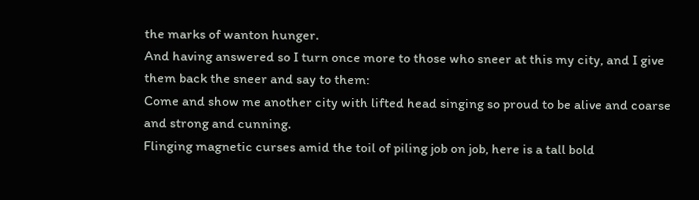the marks of wanton hunger.
And having answered so I turn once more to those who sneer at this my city, and I give them back the sneer and say to them:
Come and show me another city with lifted head singing so proud to be alive and coarse and strong and cunning.
Flinging magnetic curses amid the toil of piling job on job, here is a tall bold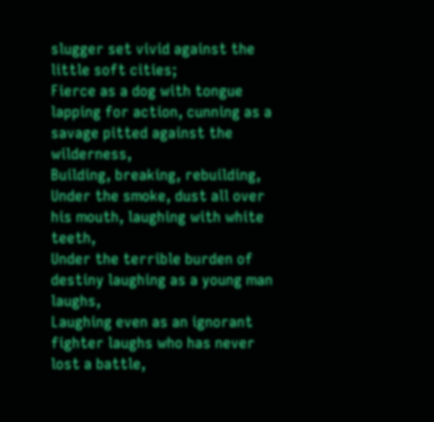slugger set vivid against the little soft cities;
Fierce as a dog with tongue lapping for action, cunning as a savage pitted against the wilderness,
Building, breaking, rebuilding,
Under the smoke, dust all over his mouth, laughing with white teeth,
Under the terrible burden of destiny laughing as a young man laughs,
Laughing even as an ignorant fighter laughs who has never lost a battle,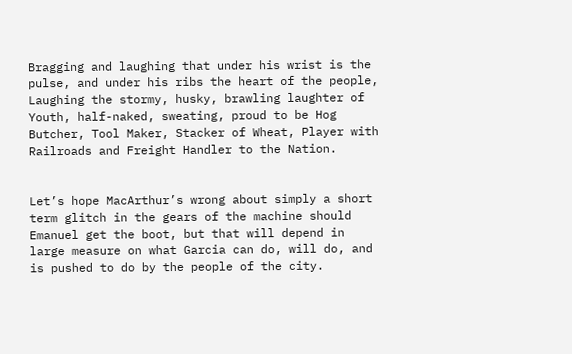Bragging and laughing that under his wrist is the pulse, and under his ribs the heart of the people,
Laughing the stormy, husky, brawling laughter of Youth, half-naked, sweating, proud to be Hog Butcher, Tool Maker, Stacker of Wheat, Player with Railroads and Freight Handler to the Nation.


Let’s hope MacArthur’s wrong about simply a short term glitch in the gears of the machine should Emanuel get the boot, but that will depend in large measure on what Garcia can do, will do, and is pushed to do by the people of the city.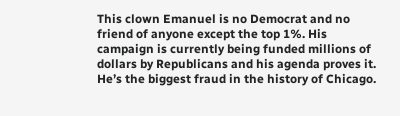This clown Emanuel is no Democrat and no friend of anyone except the top 1%. His campaign is currently being funded millions of dollars by Republicans and his agenda proves it. He’s the biggest fraud in the history of Chicago.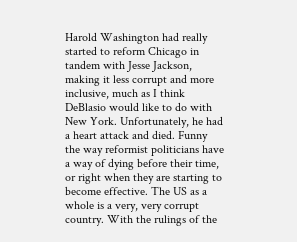Harold Washington had really started to reform Chicago in tandem with Jesse Jackson, making it less corrupt and more inclusive, much as I think DeBlasio would like to do with New York. Unfortunately, he had a heart attack and died. Funny the way reformist politicians have a way of dying before their time, or right when they are starting to become effective. The US as a whole is a very, very corrupt country. With the rulings of the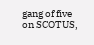gang of five on SCOTUS,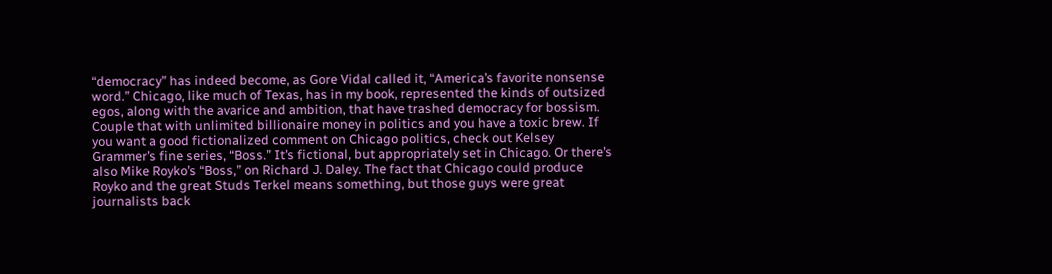“democracy” has indeed become, as Gore Vidal called it, “America’s favorite nonsense word.” Chicago, like much of Texas, has in my book, represented the kinds of outsized egos, along with the avarice and ambition, that have trashed democracy for bossism. Couple that with unlimited billionaire money in politics and you have a toxic brew. If you want a good fictionalized comment on Chicago politics, check out Kelsey Grammer’s fine series, “Boss.” It’s fictional, but appropriately set in Chicago. Or there’s also Mike Royko’s “Boss,” on Richard J. Daley. The fact that Chicago could produce Royko and the great Studs Terkel means something, but those guys were great journalists back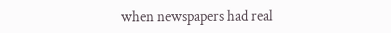when newspapers had real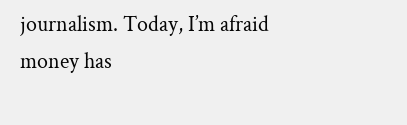journalism. Today, I’m afraid money has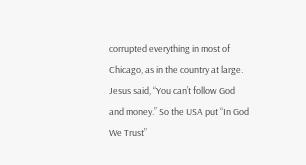corrupted everything in most of Chicago, as in the country at large. Jesus said, “You can’t follow God and money.” So the USA put “In God We Trust”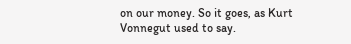on our money. So it goes, as Kurt Vonnegut used to say.